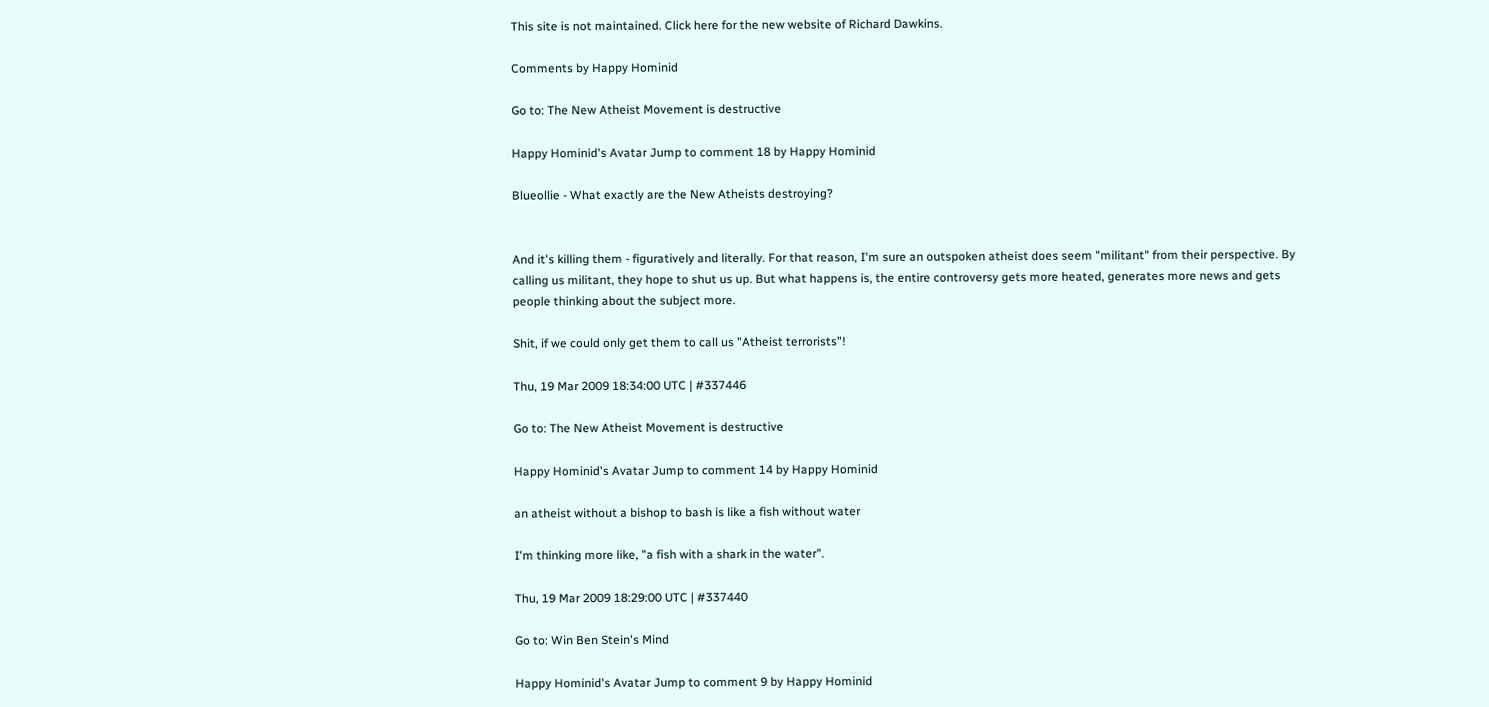This site is not maintained. Click here for the new website of Richard Dawkins.

Comments by Happy Hominid

Go to: The New Atheist Movement is destructive

Happy Hominid's Avatar Jump to comment 18 by Happy Hominid

Blueollie - What exactly are the New Atheists destroying?


And it's killing them - figuratively and literally. For that reason, I'm sure an outspoken atheist does seem "militant" from their perspective. By calling us militant, they hope to shut us up. But what happens is, the entire controversy gets more heated, generates more news and gets people thinking about the subject more.

Shit, if we could only get them to call us "Atheist terrorists"!

Thu, 19 Mar 2009 18:34:00 UTC | #337446

Go to: The New Atheist Movement is destructive

Happy Hominid's Avatar Jump to comment 14 by Happy Hominid

an atheist without a bishop to bash is like a fish without water

I'm thinking more like, "a fish with a shark in the water".

Thu, 19 Mar 2009 18:29:00 UTC | #337440

Go to: Win Ben Stein's Mind

Happy Hominid's Avatar Jump to comment 9 by Happy Hominid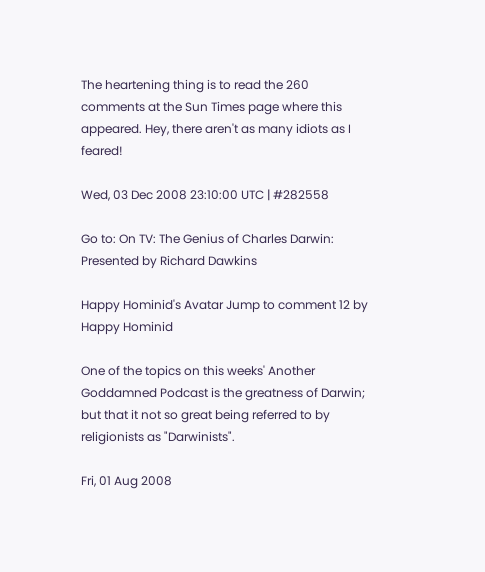The heartening thing is to read the 260 comments at the Sun Times page where this appeared. Hey, there aren't as many idiots as I feared!

Wed, 03 Dec 2008 23:10:00 UTC | #282558

Go to: On TV: The Genius of Charles Darwin: Presented by Richard Dawkins

Happy Hominid's Avatar Jump to comment 12 by Happy Hominid

One of the topics on this weeks' Another Goddamned Podcast is the greatness of Darwin; but that it not so great being referred to by religionists as "Darwinists".

Fri, 01 Aug 2008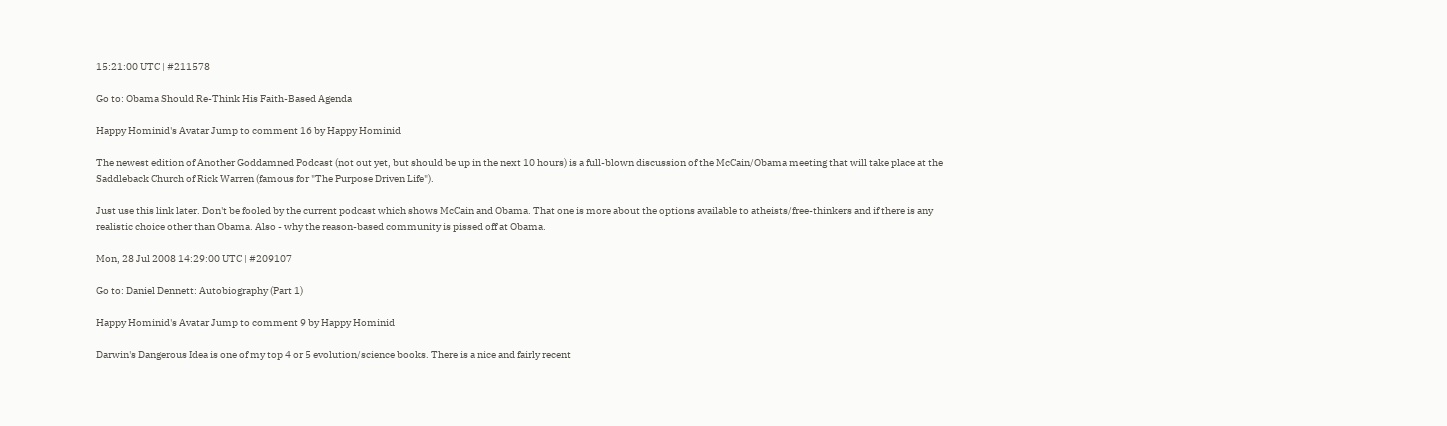15:21:00 UTC | #211578

Go to: Obama Should Re-Think His Faith-Based Agenda

Happy Hominid's Avatar Jump to comment 16 by Happy Hominid

The newest edition of Another Goddamned Podcast (not out yet, but should be up in the next 10 hours) is a full-blown discussion of the McCain/Obama meeting that will take place at the Saddleback Church of Rick Warren (famous for "The Purpose Driven Life").

Just use this link later. Don't be fooled by the current podcast which shows McCain and Obama. That one is more about the options available to atheists/free-thinkers and if there is any realistic choice other than Obama. Also - why the reason-based community is pissed off at Obama.

Mon, 28 Jul 2008 14:29:00 UTC | #209107

Go to: Daniel Dennett: Autobiography (Part 1)

Happy Hominid's Avatar Jump to comment 9 by Happy Hominid

Darwin's Dangerous Idea is one of my top 4 or 5 evolution/science books. There is a nice and fairly recent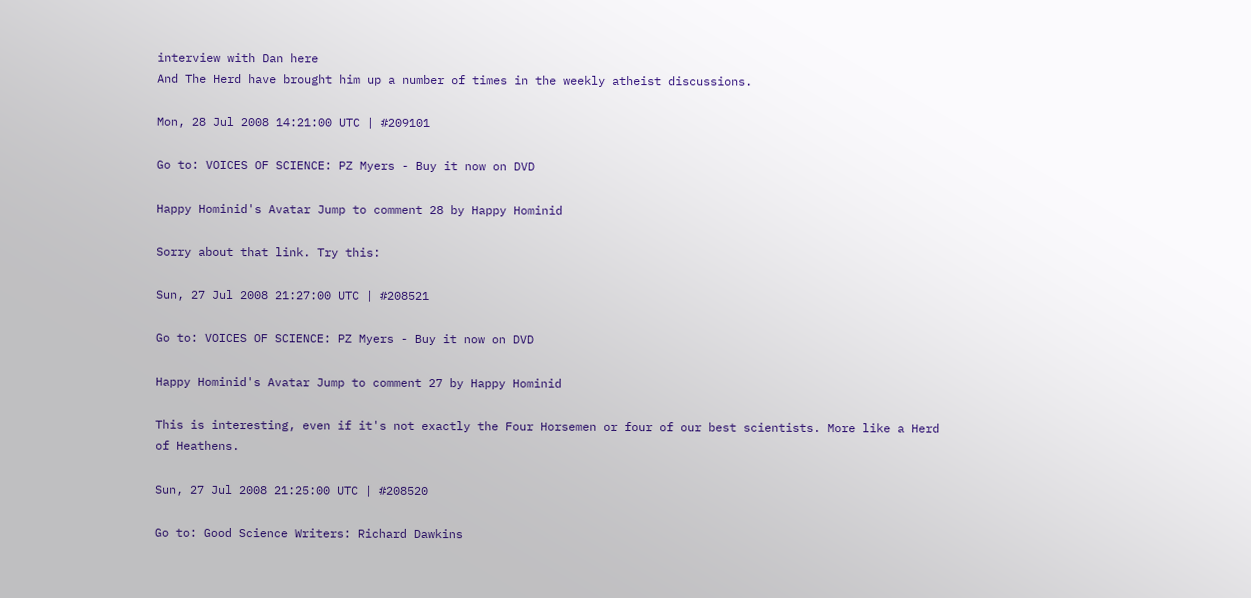interview with Dan here
And The Herd have brought him up a number of times in the weekly atheist discussions.

Mon, 28 Jul 2008 14:21:00 UTC | #209101

Go to: VOICES OF SCIENCE: PZ Myers - Buy it now on DVD

Happy Hominid's Avatar Jump to comment 28 by Happy Hominid

Sorry about that link. Try this:

Sun, 27 Jul 2008 21:27:00 UTC | #208521

Go to: VOICES OF SCIENCE: PZ Myers - Buy it now on DVD

Happy Hominid's Avatar Jump to comment 27 by Happy Hominid

This is interesting, even if it's not exactly the Four Horsemen or four of our best scientists. More like a Herd of Heathens.

Sun, 27 Jul 2008 21:25:00 UTC | #208520

Go to: Good Science Writers: Richard Dawkins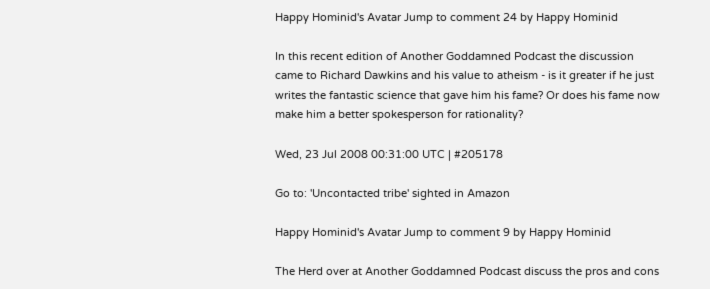Happy Hominid's Avatar Jump to comment 24 by Happy Hominid

In this recent edition of Another Goddamned Podcast the discussion came to Richard Dawkins and his value to atheism - is it greater if he just writes the fantastic science that gave him his fame? Or does his fame now make him a better spokesperson for rationality?

Wed, 23 Jul 2008 00:31:00 UTC | #205178

Go to: 'Uncontacted tribe' sighted in Amazon

Happy Hominid's Avatar Jump to comment 9 by Happy Hominid

The Herd over at Another Goddamned Podcast discuss the pros and cons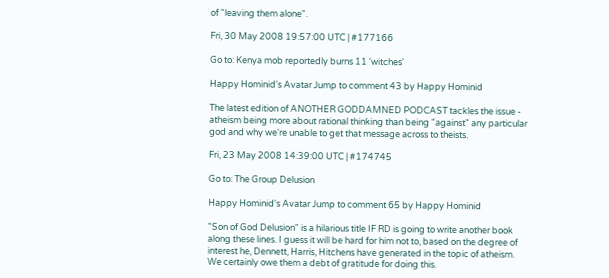of "leaving them alone".

Fri, 30 May 2008 19:57:00 UTC | #177166

Go to: Kenya mob reportedly burns 11 'witches'

Happy Hominid's Avatar Jump to comment 43 by Happy Hominid

The latest edition of ANOTHER GODDAMNED PODCAST tackles the issue - atheism being more about rational thinking than being "against" any particular god and why we're unable to get that message across to theists.

Fri, 23 May 2008 14:39:00 UTC | #174745

Go to: The Group Delusion

Happy Hominid's Avatar Jump to comment 65 by Happy Hominid

"Son of God Delusion" is a hilarious title IF RD is going to write another book along these lines. I guess it will be hard for him not to, based on the degree of interest he, Dennett, Harris, Hitchens have generated in the topic of atheism. We certainly owe them a debt of gratitude for doing this.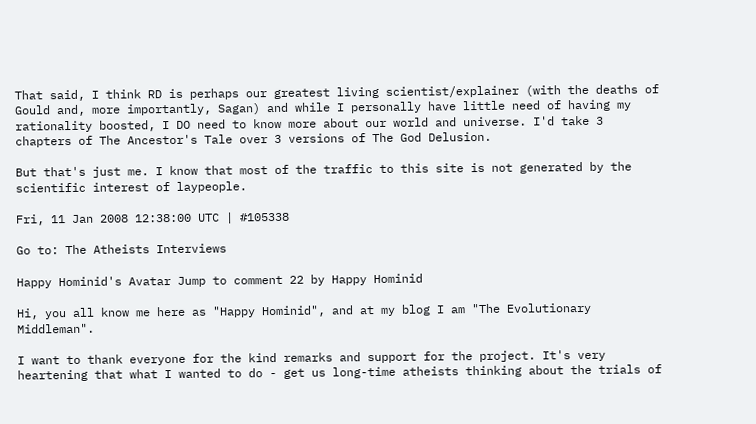That said, I think RD is perhaps our greatest living scientist/explainer (with the deaths of Gould and, more importantly, Sagan) and while I personally have little need of having my rationality boosted, I DO need to know more about our world and universe. I'd take 3 chapters of The Ancestor's Tale over 3 versions of The God Delusion.

But that's just me. I know that most of the traffic to this site is not generated by the scientific interest of laypeople.

Fri, 11 Jan 2008 12:38:00 UTC | #105338

Go to: The Atheists Interviews

Happy Hominid's Avatar Jump to comment 22 by Happy Hominid

Hi, you all know me here as "Happy Hominid", and at my blog I am "The Evolutionary Middleman".

I want to thank everyone for the kind remarks and support for the project. It's very heartening that what I wanted to do - get us long-time atheists thinking about the trials of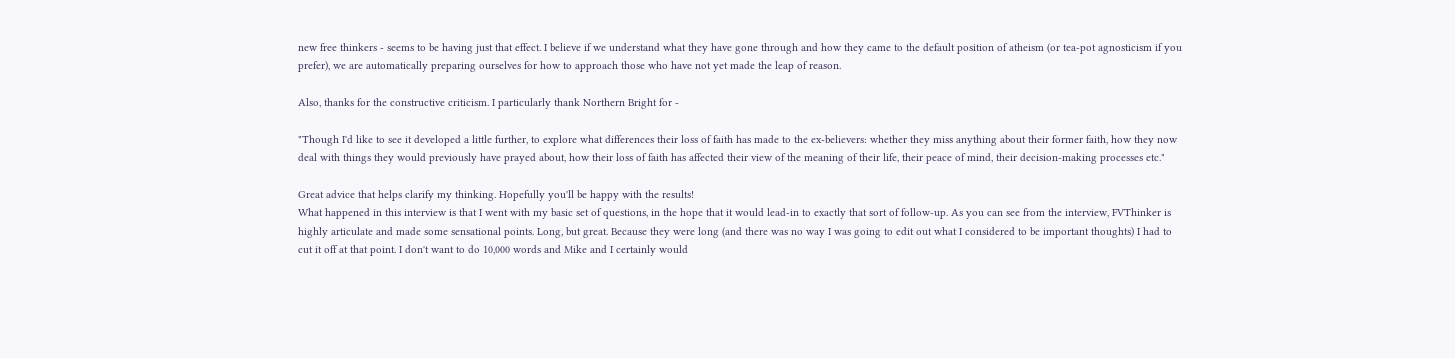new free thinkers - seems to be having just that effect. I believe if we understand what they have gone through and how they came to the default position of atheism (or tea-pot agnosticism if you prefer), we are automatically preparing ourselves for how to approach those who have not yet made the leap of reason.

Also, thanks for the constructive criticism. I particularly thank Northern Bright for -

"Though I'd like to see it developed a little further, to explore what differences their loss of faith has made to the ex-believers: whether they miss anything about their former faith, how they now deal with things they would previously have prayed about, how their loss of faith has affected their view of the meaning of their life, their peace of mind, their decision-making processes etc."

Great advice that helps clarify my thinking. Hopefully you'll be happy with the results!
What happened in this interview is that I went with my basic set of questions, in the hope that it would lead-in to exactly that sort of follow-up. As you can see from the interview, FVThinker is highly articulate and made some sensational points. Long, but great. Because they were long (and there was no way I was going to edit out what I considered to be important thoughts) I had to cut it off at that point. I don't want to do 10,000 words and Mike and I certainly would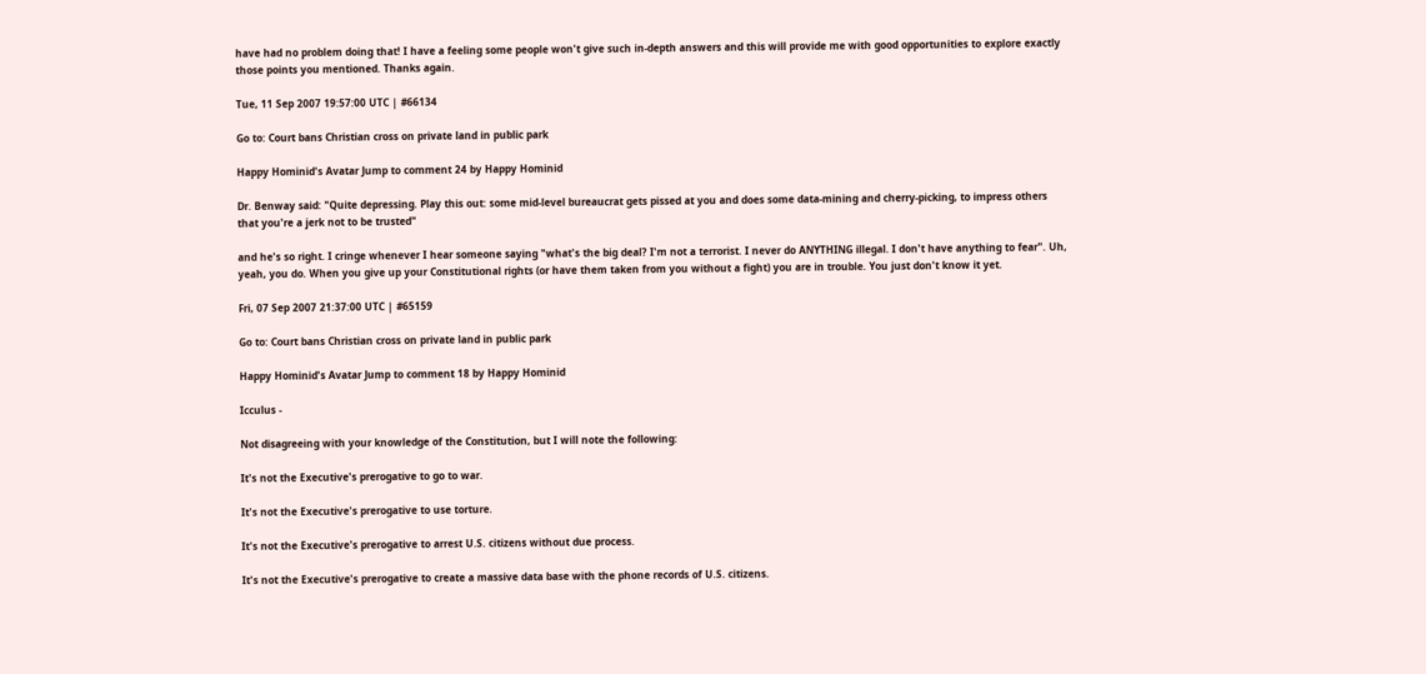have had no problem doing that! I have a feeling some people won't give such in-depth answers and this will provide me with good opportunities to explore exactly those points you mentioned. Thanks again.

Tue, 11 Sep 2007 19:57:00 UTC | #66134

Go to: Court bans Christian cross on private land in public park

Happy Hominid's Avatar Jump to comment 24 by Happy Hominid

Dr. Benway said: "Quite depressing. Play this out: some mid-level bureaucrat gets pissed at you and does some data-mining and cherry-picking, to impress others that you're a jerk not to be trusted"

and he's so right. I cringe whenever I hear someone saying "what's the big deal? I'm not a terrorist. I never do ANYTHING illegal. I don't have anything to fear". Uh, yeah, you do. When you give up your Constitutional rights (or have them taken from you without a fight) you are in trouble. You just don't know it yet.

Fri, 07 Sep 2007 21:37:00 UTC | #65159

Go to: Court bans Christian cross on private land in public park

Happy Hominid's Avatar Jump to comment 18 by Happy Hominid

Icculus -

Not disagreeing with your knowledge of the Constitution, but I will note the following:

It's not the Executive's prerogative to go to war.

It's not the Executive's prerogative to use torture.

It's not the Executive's prerogative to arrest U.S. citizens without due process.

It's not the Executive's prerogative to create a massive data base with the phone records of U.S. citizens.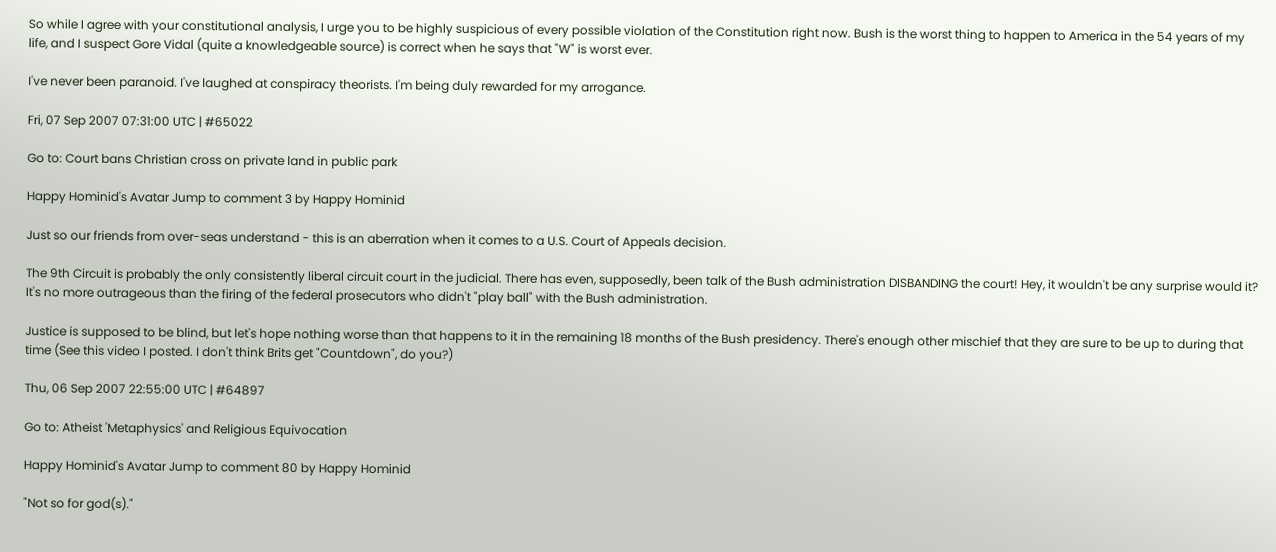So while I agree with your constitutional analysis, I urge you to be highly suspicious of every possible violation of the Constitution right now. Bush is the worst thing to happen to America in the 54 years of my life, and I suspect Gore Vidal (quite a knowledgeable source) is correct when he says that "W" is worst ever.

I've never been paranoid. I've laughed at conspiracy theorists. I'm being duly rewarded for my arrogance.

Fri, 07 Sep 2007 07:31:00 UTC | #65022

Go to: Court bans Christian cross on private land in public park

Happy Hominid's Avatar Jump to comment 3 by Happy Hominid

Just so our friends from over-seas understand - this is an aberration when it comes to a U.S. Court of Appeals decision.

The 9th Circuit is probably the only consistently liberal circuit court in the judicial. There has even, supposedly, been talk of the Bush administration DISBANDING the court! Hey, it wouldn't be any surprise would it? It's no more outrageous than the firing of the federal prosecutors who didn't "play ball" with the Bush administration.

Justice is supposed to be blind, but let's hope nothing worse than that happens to it in the remaining 18 months of the Bush presidency. There's enough other mischief that they are sure to be up to during that time (See this video I posted. I don't think Brits get "Countdown", do you?)

Thu, 06 Sep 2007 22:55:00 UTC | #64897

Go to: Atheist 'Metaphysics' and Religious Equivocation

Happy Hominid's Avatar Jump to comment 80 by Happy Hominid

"Not so for god(s)."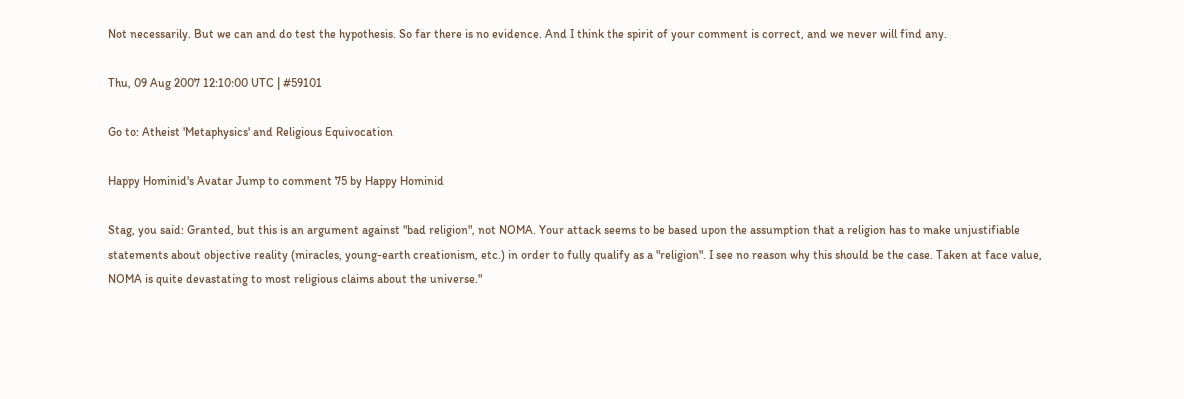Not necessarily. But we can and do test the hypothesis. So far there is no evidence. And I think the spirit of your comment is correct, and we never will find any.

Thu, 09 Aug 2007 12:10:00 UTC | #59101

Go to: Atheist 'Metaphysics' and Religious Equivocation

Happy Hominid's Avatar Jump to comment 75 by Happy Hominid

Stag, you said: Granted, but this is an argument against "bad religion", not NOMA. Your attack seems to be based upon the assumption that a religion has to make unjustifiable statements about objective reality (miracles, young-earth creationism, etc.) in order to fully qualify as a "religion". I see no reason why this should be the case. Taken at face value, NOMA is quite devastating to most religious claims about the universe."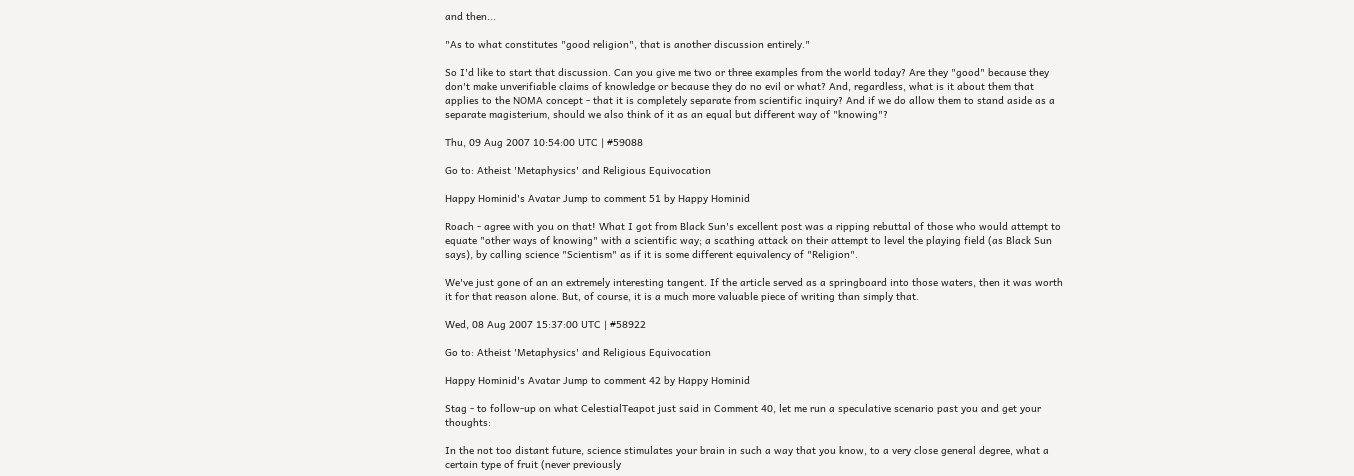and then...

"As to what constitutes "good religion", that is another discussion entirely."

So I'd like to start that discussion. Can you give me two or three examples from the world today? Are they "good" because they don't make unverifiable claims of knowledge or because they do no evil or what? And, regardless, what is it about them that applies to the NOMA concept - that it is completely separate from scientific inquiry? And if we do allow them to stand aside as a separate magisterium, should we also think of it as an equal but different way of "knowing"?

Thu, 09 Aug 2007 10:54:00 UTC | #59088

Go to: Atheist 'Metaphysics' and Religious Equivocation

Happy Hominid's Avatar Jump to comment 51 by Happy Hominid

Roach - agree with you on that! What I got from Black Sun's excellent post was a ripping rebuttal of those who would attempt to equate "other ways of knowing" with a scientific way; a scathing attack on their attempt to level the playing field (as Black Sun says), by calling science "Scientism" as if it is some different equivalency of "Religion".

We've just gone of an an extremely interesting tangent. If the article served as a springboard into those waters, then it was worth it for that reason alone. But, of course, it is a much more valuable piece of writing than simply that.

Wed, 08 Aug 2007 15:37:00 UTC | #58922

Go to: Atheist 'Metaphysics' and Religious Equivocation

Happy Hominid's Avatar Jump to comment 42 by Happy Hominid

Stag - to follow-up on what CelestialTeapot just said in Comment 40, let me run a speculative scenario past you and get your thoughts:

In the not too distant future, science stimulates your brain in such a way that you know, to a very close general degree, what a certain type of fruit (never previously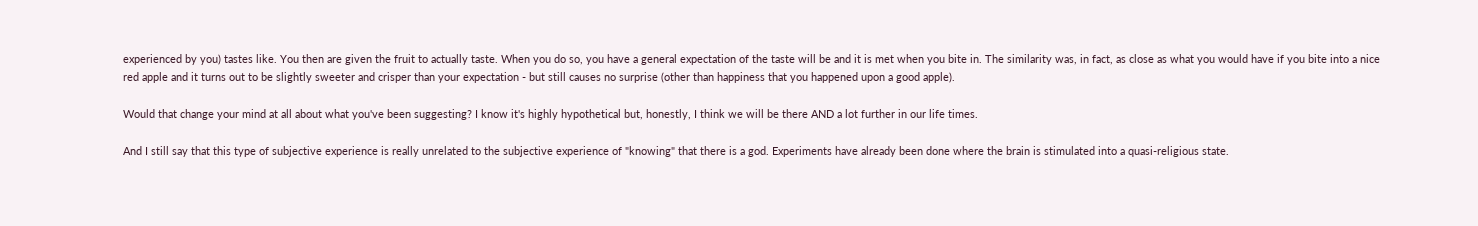experienced by you) tastes like. You then are given the fruit to actually taste. When you do so, you have a general expectation of the taste will be and it is met when you bite in. The similarity was, in fact, as close as what you would have if you bite into a nice red apple and it turns out to be slightly sweeter and crisper than your expectation - but still causes no surprise (other than happiness that you happened upon a good apple).

Would that change your mind at all about what you've been suggesting? I know it's highly hypothetical but, honestly, I think we will be there AND a lot further in our life times.

And I still say that this type of subjective experience is really unrelated to the subjective experience of "knowing" that there is a god. Experiments have already been done where the brain is stimulated into a quasi-religious state.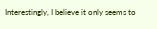Interestingly, I believe it only seems to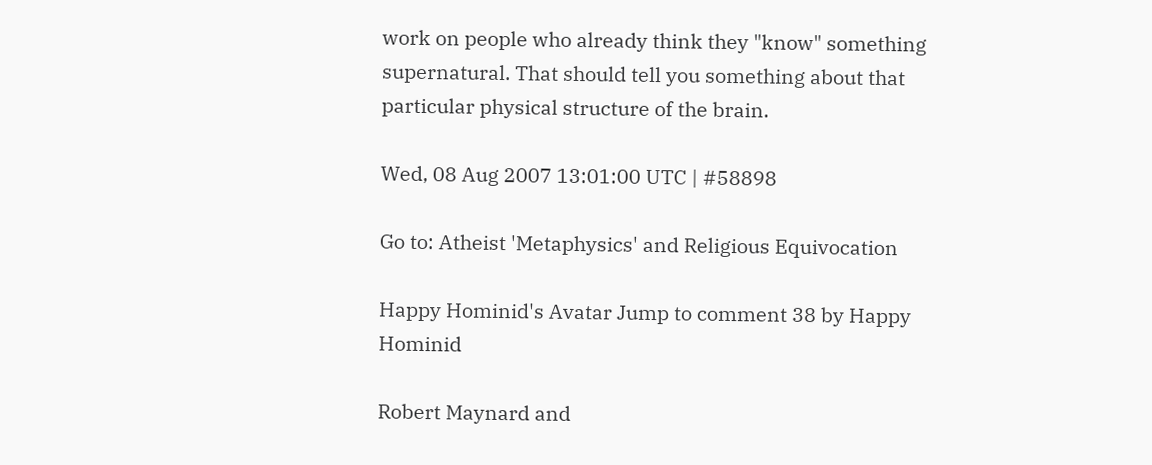work on people who already think they "know" something supernatural. That should tell you something about that particular physical structure of the brain.

Wed, 08 Aug 2007 13:01:00 UTC | #58898

Go to: Atheist 'Metaphysics' and Religious Equivocation

Happy Hominid's Avatar Jump to comment 38 by Happy Hominid

Robert Maynard and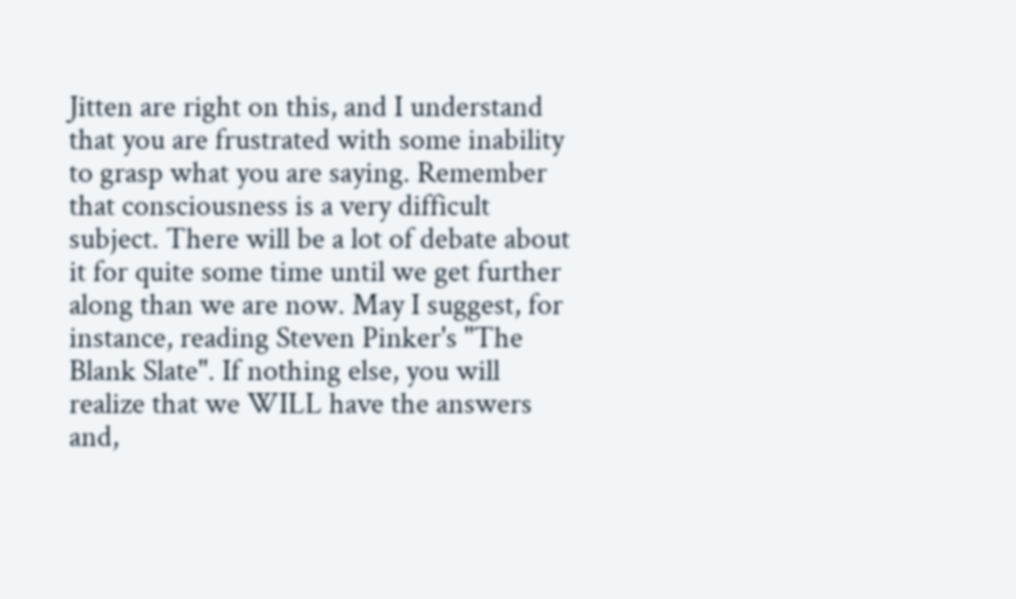Jitten are right on this, and I understand that you are frustrated with some inability to grasp what you are saying. Remember that consciousness is a very difficult subject. There will be a lot of debate about it for quite some time until we get further along than we are now. May I suggest, for instance, reading Steven Pinker's "The Blank Slate". If nothing else, you will realize that we WILL have the answers and,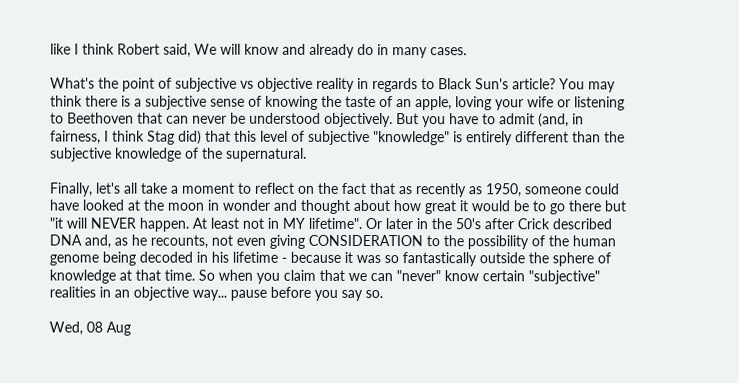like I think Robert said, We will know and already do in many cases.

What's the point of subjective vs objective reality in regards to Black Sun's article? You may think there is a subjective sense of knowing the taste of an apple, loving your wife or listening to Beethoven that can never be understood objectively. But you have to admit (and, in fairness, I think Stag did) that this level of subjective "knowledge" is entirely different than the subjective knowledge of the supernatural.

Finally, let's all take a moment to reflect on the fact that as recently as 1950, someone could have looked at the moon in wonder and thought about how great it would be to go there but "it will NEVER happen. At least not in MY lifetime". Or later in the 50's after Crick described DNA and, as he recounts, not even giving CONSIDERATION to the possibility of the human genome being decoded in his lifetime - because it was so fantastically outside the sphere of knowledge at that time. So when you claim that we can "never" know certain "subjective" realities in an objective way... pause before you say so.

Wed, 08 Aug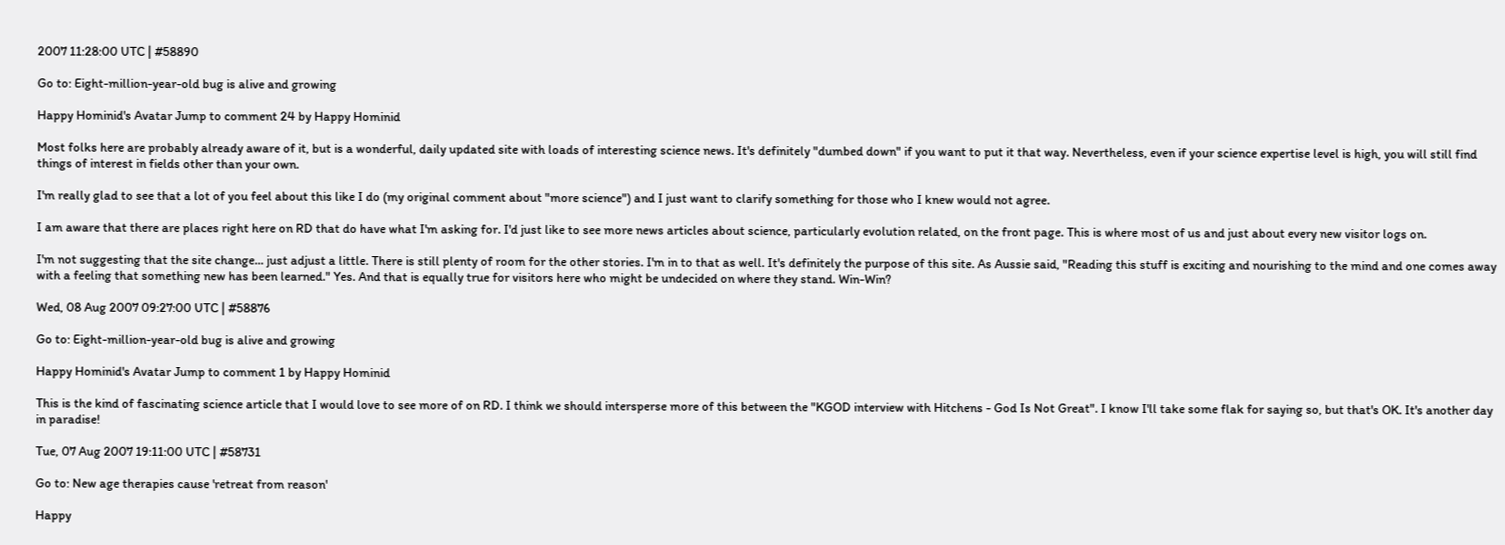2007 11:28:00 UTC | #58890

Go to: Eight-million-year-old bug is alive and growing

Happy Hominid's Avatar Jump to comment 24 by Happy Hominid

Most folks here are probably already aware of it, but is a wonderful, daily updated site with loads of interesting science news. It's definitely "dumbed down" if you want to put it that way. Nevertheless, even if your science expertise level is high, you will still find things of interest in fields other than your own.

I'm really glad to see that a lot of you feel about this like I do (my original comment about "more science") and I just want to clarify something for those who I knew would not agree.

I am aware that there are places right here on RD that do have what I'm asking for. I'd just like to see more news articles about science, particularly evolution related, on the front page. This is where most of us and just about every new visitor logs on.

I'm not suggesting that the site change... just adjust a little. There is still plenty of room for the other stories. I'm in to that as well. It's definitely the purpose of this site. As Aussie said, "Reading this stuff is exciting and nourishing to the mind and one comes away with a feeling that something new has been learned." Yes. And that is equally true for visitors here who might be undecided on where they stand. Win-Win?

Wed, 08 Aug 2007 09:27:00 UTC | #58876

Go to: Eight-million-year-old bug is alive and growing

Happy Hominid's Avatar Jump to comment 1 by Happy Hominid

This is the kind of fascinating science article that I would love to see more of on RD. I think we should intersperse more of this between the "KGOD interview with Hitchens - God Is Not Great". I know I'll take some flak for saying so, but that's OK. It's another day in paradise!

Tue, 07 Aug 2007 19:11:00 UTC | #58731

Go to: New age therapies cause 'retreat from reason'

Happy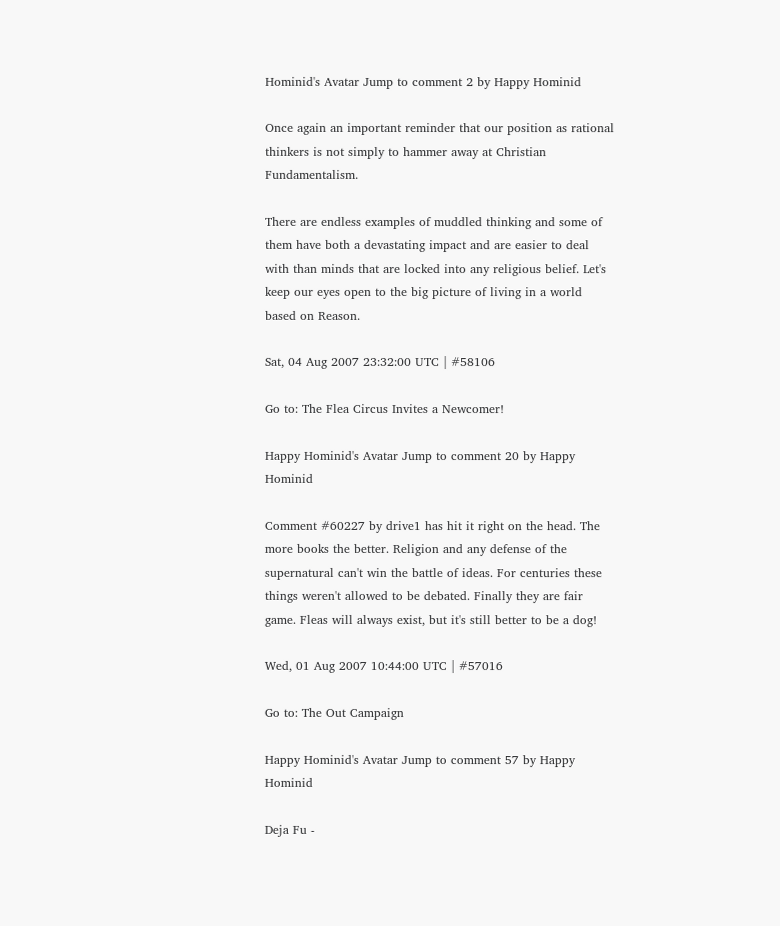Hominid's Avatar Jump to comment 2 by Happy Hominid

Once again an important reminder that our position as rational thinkers is not simply to hammer away at Christian Fundamentalism.

There are endless examples of muddled thinking and some of them have both a devastating impact and are easier to deal with than minds that are locked into any religious belief. Let's keep our eyes open to the big picture of living in a world based on Reason.

Sat, 04 Aug 2007 23:32:00 UTC | #58106

Go to: The Flea Circus Invites a Newcomer!

Happy Hominid's Avatar Jump to comment 20 by Happy Hominid

Comment #60227 by drive1 has hit it right on the head. The more books the better. Religion and any defense of the supernatural can't win the battle of ideas. For centuries these things weren't allowed to be debated. Finally they are fair game. Fleas will always exist, but it's still better to be a dog!

Wed, 01 Aug 2007 10:44:00 UTC | #57016

Go to: The Out Campaign

Happy Hominid's Avatar Jump to comment 57 by Happy Hominid

Deja Fu -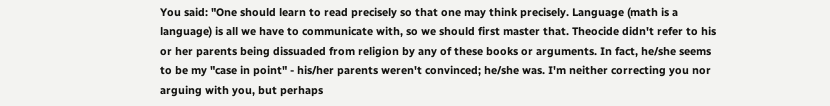You said: "One should learn to read precisely so that one may think precisely. Language (math is a language) is all we have to communicate with, so we should first master that. Theocide didn't refer to his or her parents being dissuaded from religion by any of these books or arguments. In fact, he/she seems to be my "case in point" - his/her parents weren't convinced; he/she was. I'm neither correcting you nor arguing with you, but perhaps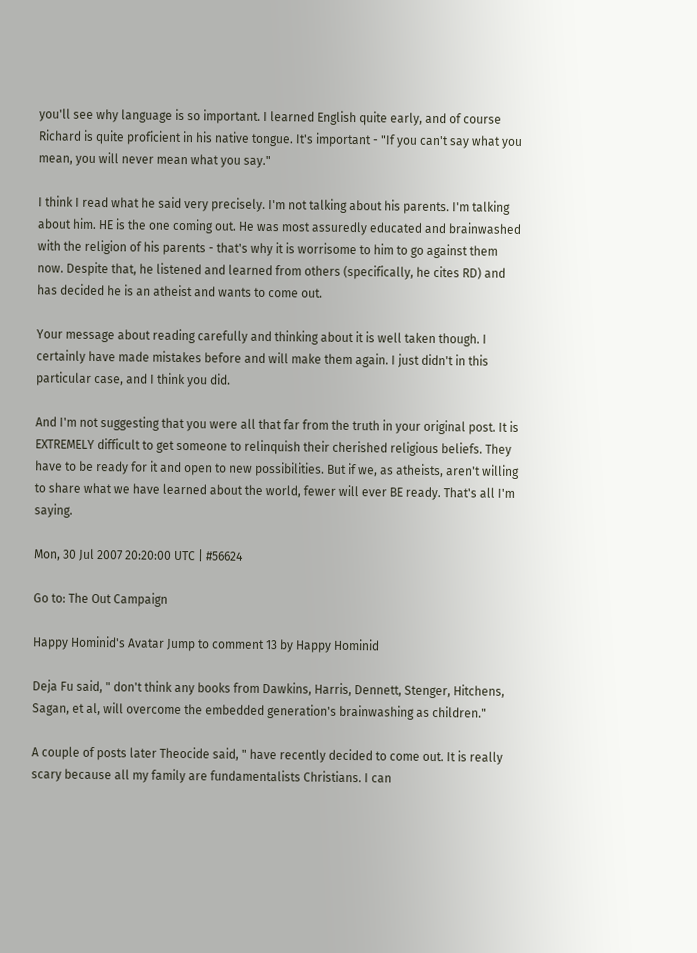you'll see why language is so important. I learned English quite early, and of course Richard is quite proficient in his native tongue. It's important - "If you can't say what you mean, you will never mean what you say."

I think I read what he said very precisely. I'm not talking about his parents. I'm talking about him. HE is the one coming out. He was most assuredly educated and brainwashed with the religion of his parents - that's why it is worrisome to him to go against them now. Despite that, he listened and learned from others (specifically, he cites RD) and has decided he is an atheist and wants to come out.

Your message about reading carefully and thinking about it is well taken though. I certainly have made mistakes before and will make them again. I just didn't in this particular case, and I think you did.

And I'm not suggesting that you were all that far from the truth in your original post. It is EXTREMELY difficult to get someone to relinquish their cherished religious beliefs. They have to be ready for it and open to new possibilities. But if we, as atheists, aren't willing to share what we have learned about the world, fewer will ever BE ready. That's all I'm saying.

Mon, 30 Jul 2007 20:20:00 UTC | #56624

Go to: The Out Campaign

Happy Hominid's Avatar Jump to comment 13 by Happy Hominid

Deja Fu said, " don't think any books from Dawkins, Harris, Dennett, Stenger, Hitchens, Sagan, et al, will overcome the embedded generation's brainwashing as children."

A couple of posts later Theocide said, " have recently decided to come out. It is really scary because all my family are fundamentalists Christians. I can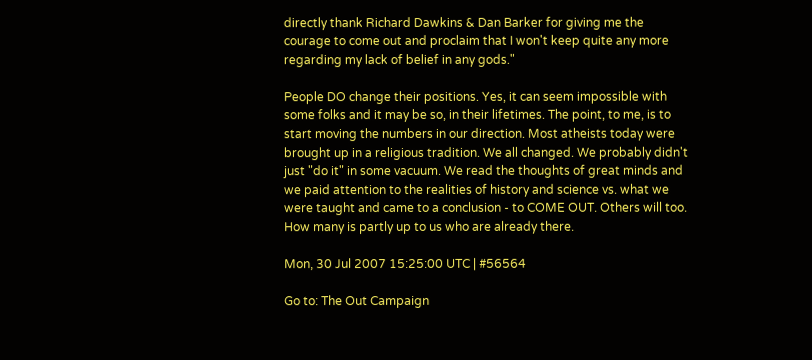directly thank Richard Dawkins & Dan Barker for giving me the courage to come out and proclaim that I won't keep quite any more regarding my lack of belief in any gods."

People DO change their positions. Yes, it can seem impossible with some folks and it may be so, in their lifetimes. The point, to me, is to start moving the numbers in our direction. Most atheists today were brought up in a religious tradition. We all changed. We probably didn't just "do it" in some vacuum. We read the thoughts of great minds and we paid attention to the realities of history and science vs. what we were taught and came to a conclusion - to COME OUT. Others will too. How many is partly up to us who are already there.

Mon, 30 Jul 2007 15:25:00 UTC | #56564

Go to: The Out Campaign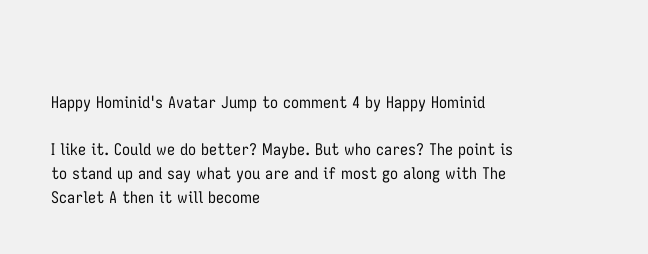Happy Hominid's Avatar Jump to comment 4 by Happy Hominid

I like it. Could we do better? Maybe. But who cares? The point is to stand up and say what you are and if most go along with The Scarlet A then it will become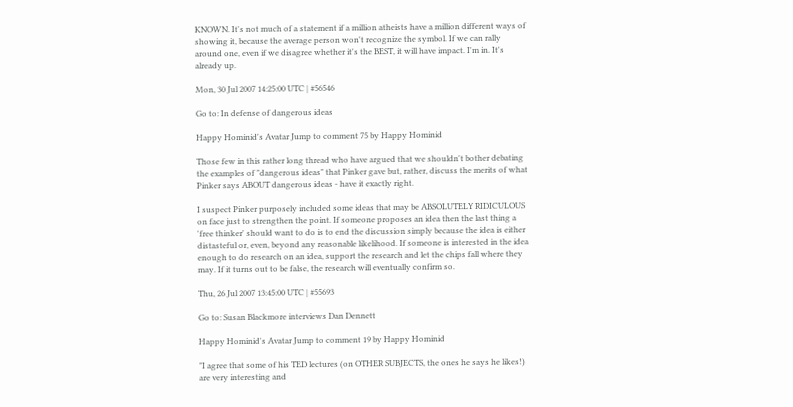KNOWN. It's not much of a statement if a million atheists have a million different ways of showing it, because the average person won't recognize the symbol. If we can rally around one, even if we disagree whether it's the BEST, it will have impact. I'm in. It's already up.

Mon, 30 Jul 2007 14:25:00 UTC | #56546

Go to: In defense of dangerous ideas

Happy Hominid's Avatar Jump to comment 75 by Happy Hominid

Those few in this rather long thread who have argued that we shouldn't bother debating the examples of "dangerous ideas" that Pinker gave but, rather, discuss the merits of what Pinker says ABOUT dangerous ideas - have it exactly right.

I suspect Pinker purposely included some ideas that may be ABSOLUTELY RIDICULOUS on face just to strengthen the point. If someone proposes an idea then the last thing a 'free thinker' should want to do is to end the discussion simply because the idea is either distasteful or, even, beyond any reasonable likelihood. If someone is interested in the idea enough to do research on an idea, support the research and let the chips fall where they may. If it turns out to be false, the research will eventually confirm so.

Thu, 26 Jul 2007 13:45:00 UTC | #55693

Go to: Susan Blackmore interviews Dan Dennett

Happy Hominid's Avatar Jump to comment 19 by Happy Hominid

"I agree that some of his TED lectures (on OTHER SUBJECTS, the ones he says he likes!) are very interesting and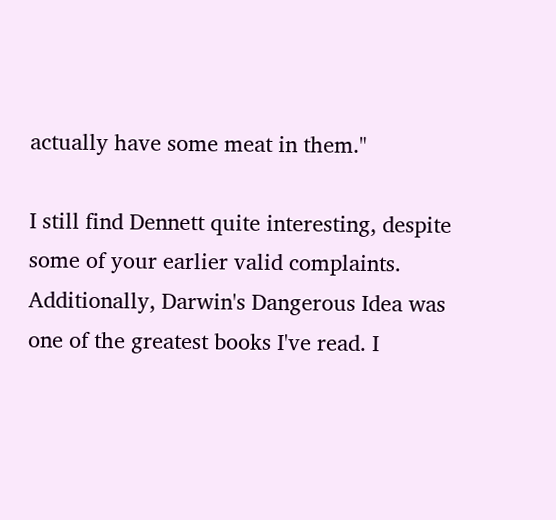actually have some meat in them."

I still find Dennett quite interesting, despite some of your earlier valid complaints. Additionally, Darwin's Dangerous Idea was one of the greatest books I've read. I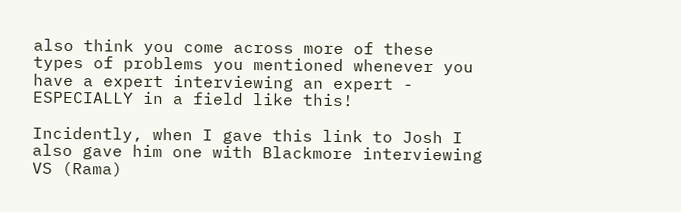also think you come across more of these types of problems you mentioned whenever you have a expert interviewing an expert - ESPECIALLY in a field like this!

Incidently, when I gave this link to Josh I also gave him one with Blackmore interviewing VS (Rama)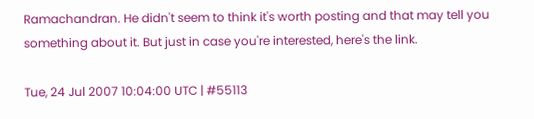Ramachandran. He didn't seem to think it's worth posting and that may tell you something about it. But just in case you're interested, here's the link.

Tue, 24 Jul 2007 10:04:00 UTC | #55113